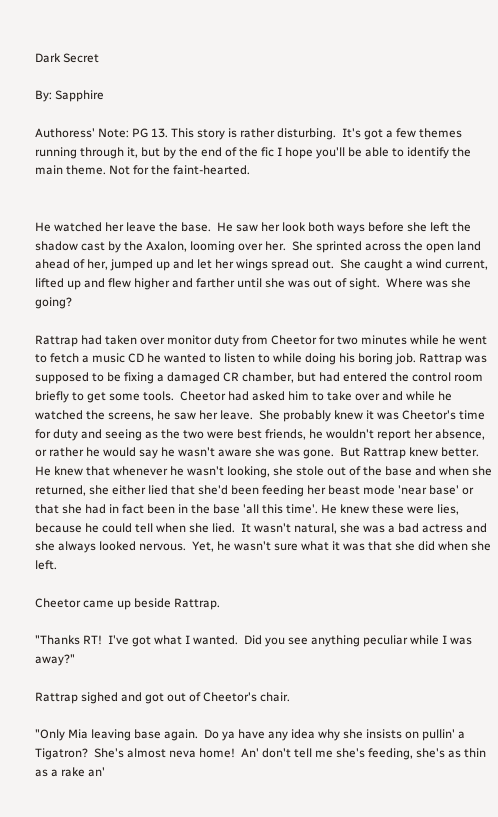Dark Secret

By: Sapphire

Authoress' Note: PG 13. This story is rather disturbing.  It's got a few themes running through it, but by the end of the fic I hope you'll be able to identify the main theme. Not for the faint-hearted.


He watched her leave the base.  He saw her look both ways before she left the shadow cast by the Axalon, looming over her.  She sprinted across the open land ahead of her, jumped up and let her wings spread out.  She caught a wind current, lifted up and flew higher and farther until she was out of sight.  Where was she going?

Rattrap had taken over monitor duty from Cheetor for two minutes while he went to fetch a music CD he wanted to listen to while doing his boring job. Rattrap was supposed to be fixing a damaged CR chamber, but had entered the control room briefly to get some tools.  Cheetor had asked him to take over and while he watched the screens, he saw her leave.  She probably knew it was Cheetor's time for duty and seeing as the two were best friends, he wouldn't report her absence, or rather he would say he wasn't aware she was gone.  But Rattrap knew better.  He knew that whenever he wasn't looking, she stole out of the base and when she returned, she either lied that she'd been feeding her beast mode 'near base' or that she had in fact been in the base 'all this time'. He knew these were lies, because he could tell when she lied.  It wasn't natural, she was a bad actress and she always looked nervous.  Yet, he wasn't sure what it was that she did when she left.

Cheetor came up beside Rattrap.

"Thanks RT!  I've got what I wanted.  Did you see anything peculiar while I was away?"

Rattrap sighed and got out of Cheetor's chair.

"Only Mia leaving base again.  Do ya have any idea why she insists on pullin' a Tigatron?  She's almost neva home!  An' don't tell me she's feeding, she's as thin as a rake an'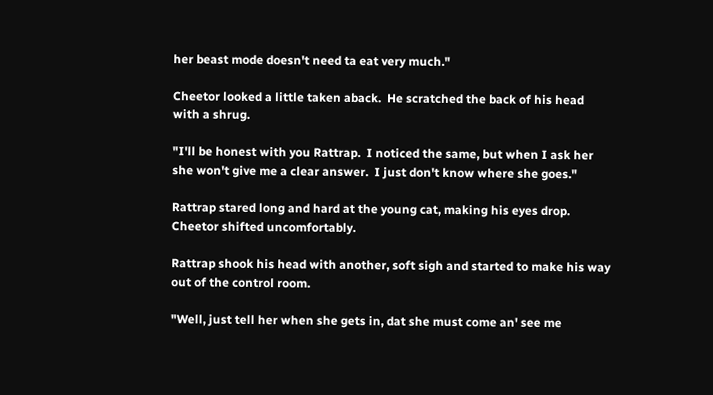her beast mode doesn't need ta eat very much."

Cheetor looked a little taken aback.  He scratched the back of his head with a shrug.

"I'll be honest with you Rattrap.  I noticed the same, but when I ask her she won't give me a clear answer.  I just don't know where she goes."

Rattrap stared long and hard at the young cat, making his eyes drop.  Cheetor shifted uncomfortably.

Rattrap shook his head with another, soft sigh and started to make his way out of the control room.

"Well, just tell her when she gets in, dat she must come an' see me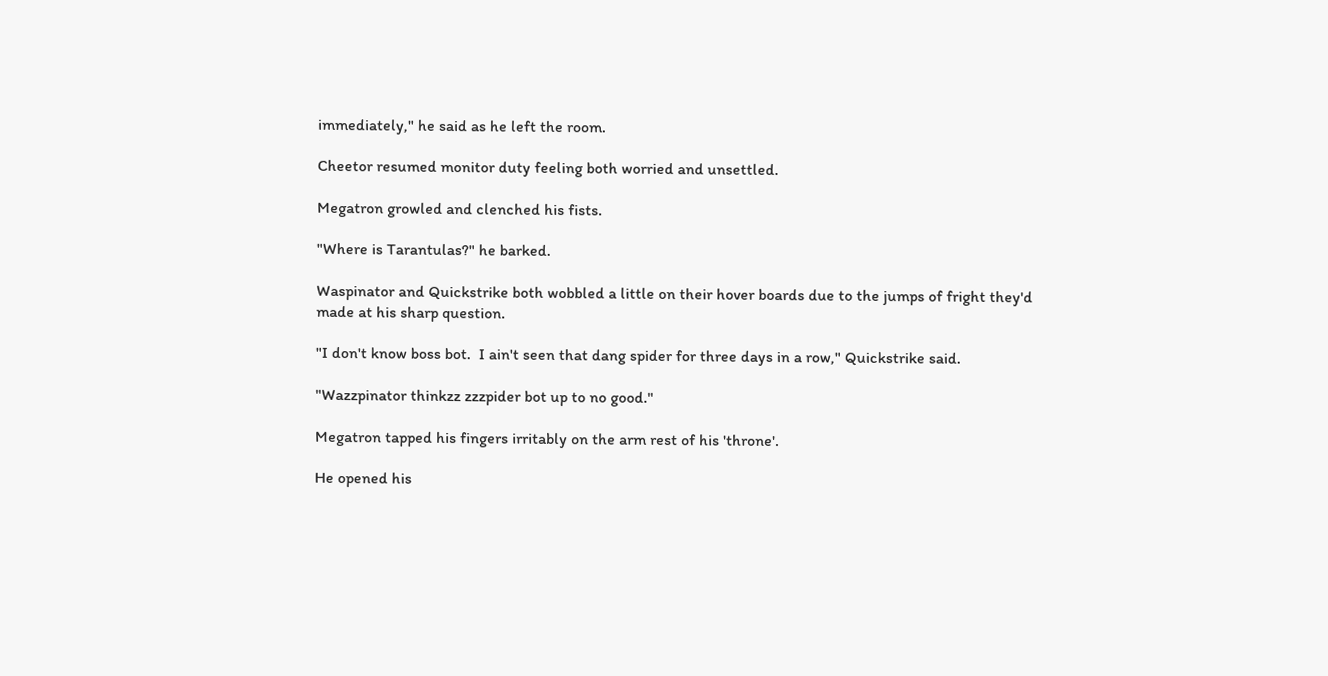immediately," he said as he left the room.

Cheetor resumed monitor duty feeling both worried and unsettled.

Megatron growled and clenched his fists.

"Where is Tarantulas?" he barked.

Waspinator and Quickstrike both wobbled a little on their hover boards due to the jumps of fright they'd made at his sharp question.

"I don't know boss bot.  I ain't seen that dang spider for three days in a row," Quickstrike said.

"Wazzpinator thinkzz zzzpider bot up to no good."

Megatron tapped his fingers irritably on the arm rest of his 'throne'.

He opened his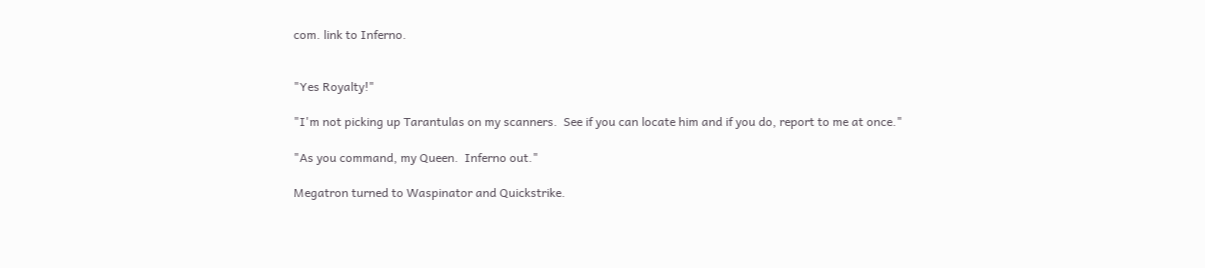com. link to Inferno.


"Yes Royalty!"

"I'm not picking up Tarantulas on my scanners.  See if you can locate him and if you do, report to me at once."

"As you command, my Queen.  Inferno out."

Megatron turned to Waspinator and Quickstrike.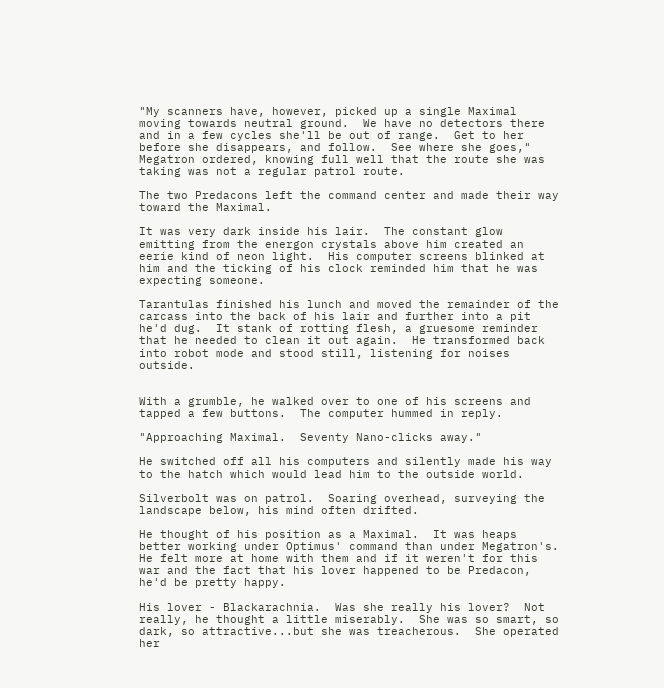"My scanners have, however, picked up a single Maximal moving towards neutral ground.  We have no detectors there and in a few cycles she'll be out of range.  Get to her before she disappears, and follow.  See where she goes," Megatron ordered, knowing full well that the route she was taking was not a regular patrol route.

The two Predacons left the command center and made their way toward the Maximal.

It was very dark inside his lair.  The constant glow emitting from the energon crystals above him created an eerie kind of neon light.  His computer screens blinked at him and the ticking of his clock reminded him that he was expecting someone.

Tarantulas finished his lunch and moved the remainder of the carcass into the back of his lair and further into a pit he'd dug.  It stank of rotting flesh, a gruesome reminder that he needed to clean it out again.  He transformed back into robot mode and stood still, listening for noises outside.


With a grumble, he walked over to one of his screens and tapped a few buttons.  The computer hummed in reply.

"Approaching Maximal.  Seventy Nano-clicks away."

He switched off all his computers and silently made his way to the hatch which would lead him to the outside world.

Silverbolt was on patrol.  Soaring overhead, surveying the landscape below, his mind often drifted.

He thought of his position as a Maximal.  It was heaps better working under Optimus' command than under Megatron's.  He felt more at home with them and if it weren't for this war and the fact that his lover happened to be Predacon, he'd be pretty happy.

His lover - Blackarachnia.  Was she really his lover?  Not really, he thought a little miserably.  She was so smart, so dark, so attractive...but she was treacherous.  She operated her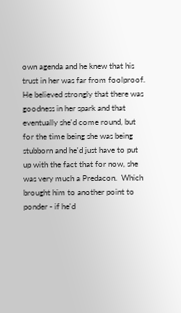own agenda and he knew that his trust in her was far from foolproof.  He believed strongly that there was goodness in her spark and that eventually she'd come round, but for the time being she was being stubborn and he'd just have to put up with the fact that for now, she was very much a Predacon.  Which brought him to another point to ponder - if he'd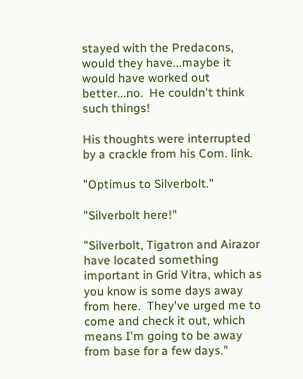stayed with the Predacons, would they have...maybe it would have worked out better...no.  He couldn't think such things!

His thoughts were interrupted by a crackle from his Com. link.

"Optimus to Silverbolt."

"Silverbolt here!"

"Silverbolt, Tigatron and Airazor have located something important in Grid Vitra, which as you know is some days away from here.  They've urged me to come and check it out, which means I'm going to be away from base for a few days."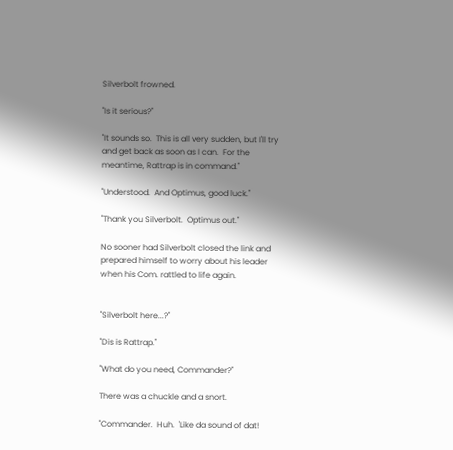Silverbolt frowned.

"Is it serious?"

"It sounds so.  This is all very sudden, but I'll try and get back as soon as I can.  For the meantime, Rattrap is in command."

"Understood.  And Optimus, good luck."

"Thank you Silverbolt.  Optimus out."

No sooner had Silverbolt closed the link and prepared himself to worry about his leader when his Com. rattled to life again.


"Silverbolt here...?"

"Dis is Rattrap."

"What do you need, Commander?"

There was a chuckle and a snort.

"Commander.  Huh.  'Like da sound of dat!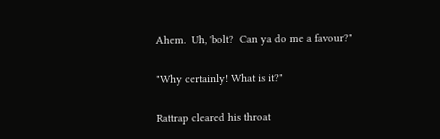Ahem.  Uh, 'bolt?  Can ya do me a favour?"

"Why certainly! What is it?"

Rattrap cleared his throat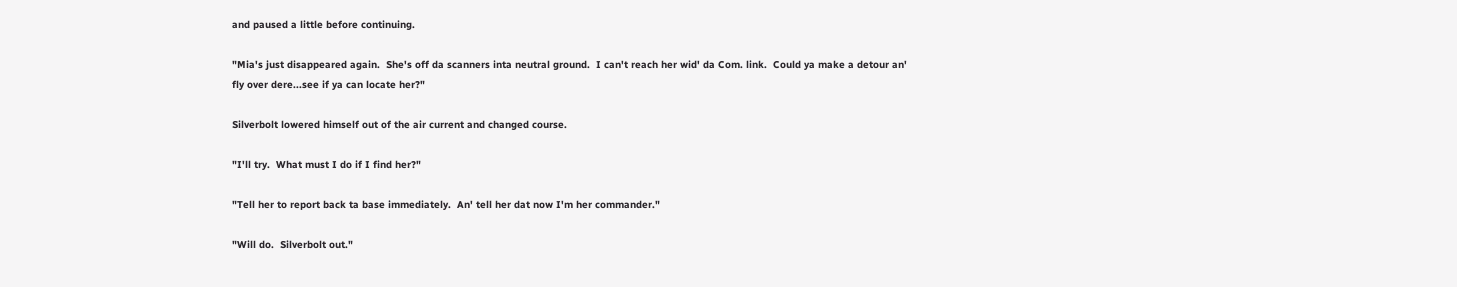and paused a little before continuing.

"Mia's just disappeared again.  She's off da scanners inta neutral ground.  I can't reach her wid' da Com. link.  Could ya make a detour an' fly over dere...see if ya can locate her?"

Silverbolt lowered himself out of the air current and changed course.

"I'll try.  What must I do if I find her?"

"Tell her to report back ta base immediately.  An' tell her dat now I'm her commander."

"Will do.  Silverbolt out."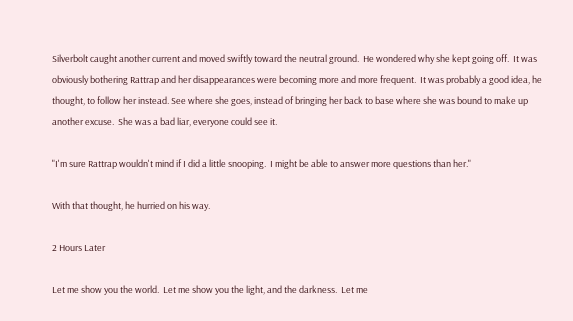Silverbolt caught another current and moved swiftly toward the neutral ground.  He wondered why she kept going off.  It was obviously bothering Rattrap and her disappearances were becoming more and more frequent.  It was probably a good idea, he thought, to follow her instead. See where she goes, instead of bringing her back to base where she was bound to make up another excuse.  She was a bad liar, everyone could see it.

"I'm sure Rattrap wouldn't mind if I did a little snooping.  I might be able to answer more questions than her."

With that thought, he hurried on his way.

2 Hours Later

Let me show you the world.  Let me show you the light, and the darkness.  Let me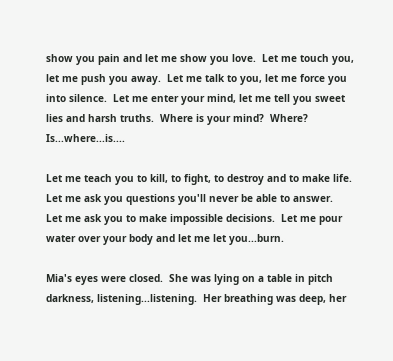show you pain and let me show you love.  Let me touch you, let me push you away.  Let me talk to you, let me force you into silence.  Let me enter your mind, let me tell you sweet lies and harsh truths.  Where is your mind?  Where?  Is...where...is....

Let me teach you to kill, to fight, to destroy and to make life. Let me ask you questions you'll never be able to answer.  Let me ask you to make impossible decisions.  Let me pour water over your body and let me let you...burn.

Mia's eyes were closed.  She was lying on a table in pitch darkness, listening...listening.  Her breathing was deep, her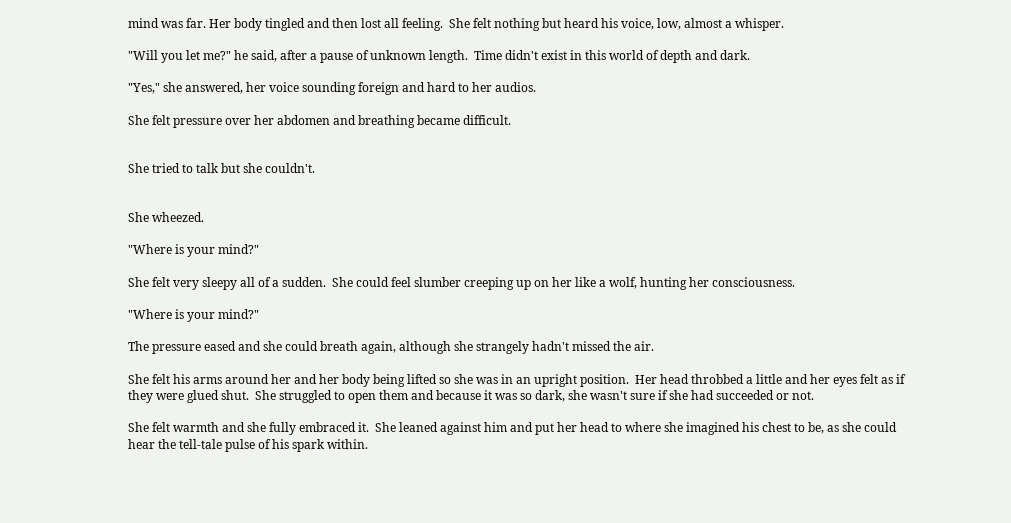mind was far. Her body tingled and then lost all feeling.  She felt nothing but heard his voice, low, almost a whisper.

"Will you let me?" he said, after a pause of unknown length.  Time didn't exist in this world of depth and dark.

"Yes," she answered, her voice sounding foreign and hard to her audios.

She felt pressure over her abdomen and breathing became difficult.


She tried to talk but she couldn't.


She wheezed.

"Where is your mind?"

She felt very sleepy all of a sudden.  She could feel slumber creeping up on her like a wolf, hunting her consciousness.

"Where is your mind?"

The pressure eased and she could breath again, although she strangely hadn't missed the air.

She felt his arms around her and her body being lifted so she was in an upright position.  Her head throbbed a little and her eyes felt as if they were glued shut.  She struggled to open them and because it was so dark, she wasn't sure if she had succeeded or not.

She felt warmth and she fully embraced it.  She leaned against him and put her head to where she imagined his chest to be, as she could hear the tell-tale pulse of his spark within.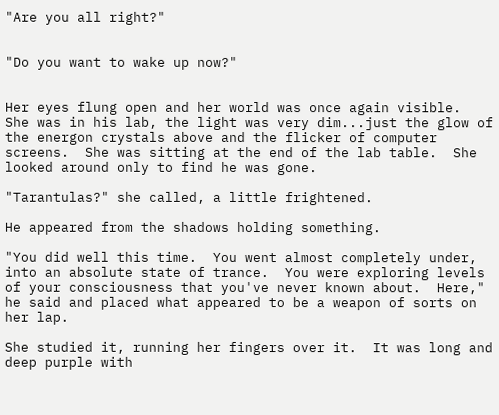"Are you all right?"


"Do you want to wake up now?"


Her eyes flung open and her world was once again visible.  She was in his lab, the light was very dim...just the glow of the energon crystals above and the flicker of computer screens.  She was sitting at the end of the lab table.  She looked around only to find he was gone.

"Tarantulas?" she called, a little frightened.

He appeared from the shadows holding something.

"You did well this time.  You went almost completely under, into an absolute state of trance.  You were exploring levels of your consciousness that you've never known about.  Here," he said and placed what appeared to be a weapon of sorts on her lap.

She studied it, running her fingers over it.  It was long and deep purple with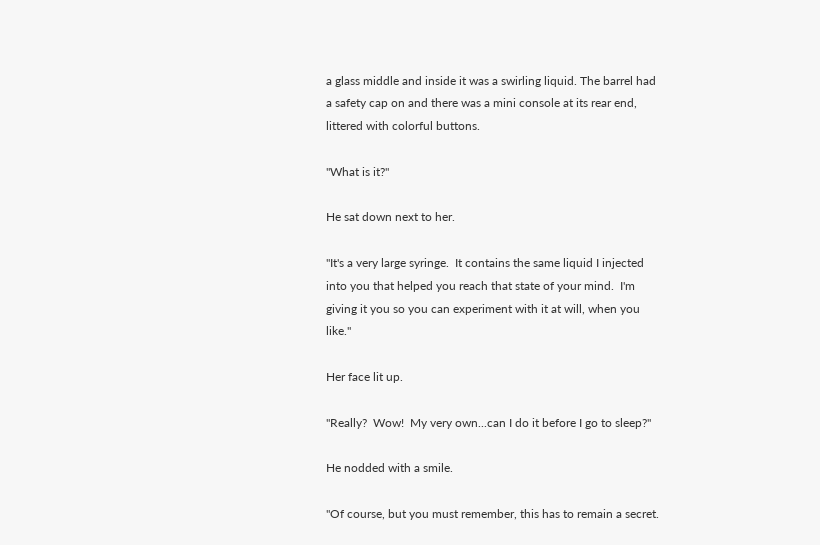a glass middle and inside it was a swirling liquid. The barrel had a safety cap on and there was a mini console at its rear end, littered with colorful buttons.

"What is it?"

He sat down next to her.

"It's a very large syringe.  It contains the same liquid I injected into you that helped you reach that state of your mind.  I'm giving it you so you can experiment with it at will, when you like."

Her face lit up.

"Really?  Wow!  My very own...can I do it before I go to sleep?"

He nodded with a smile.

"Of course, but you must remember, this has to remain a secret.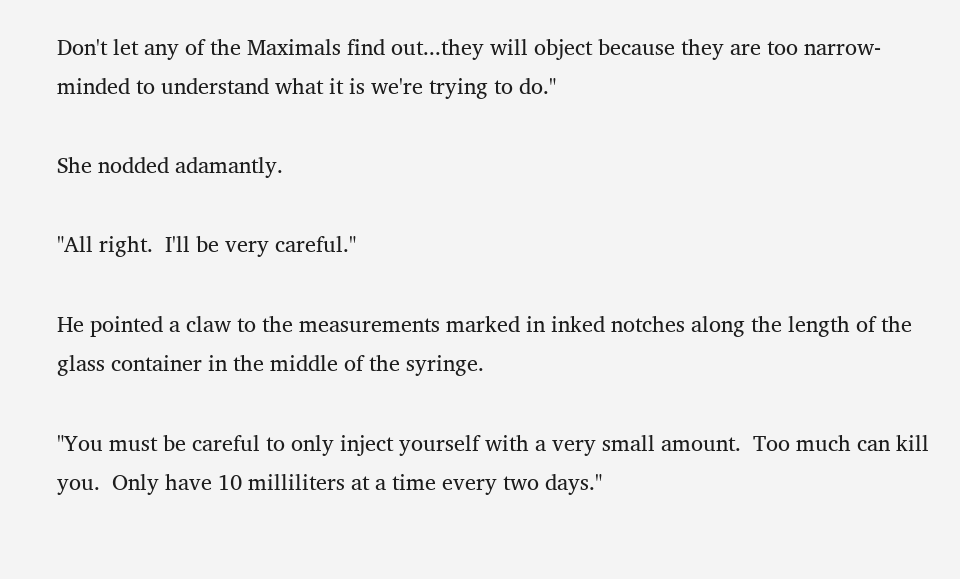Don't let any of the Maximals find out...they will object because they are too narrow-minded to understand what it is we're trying to do."

She nodded adamantly.

"All right.  I'll be very careful."

He pointed a claw to the measurements marked in inked notches along the length of the glass container in the middle of the syringe.

"You must be careful to only inject yourself with a very small amount.  Too much can kill you.  Only have 10 milliliters at a time every two days."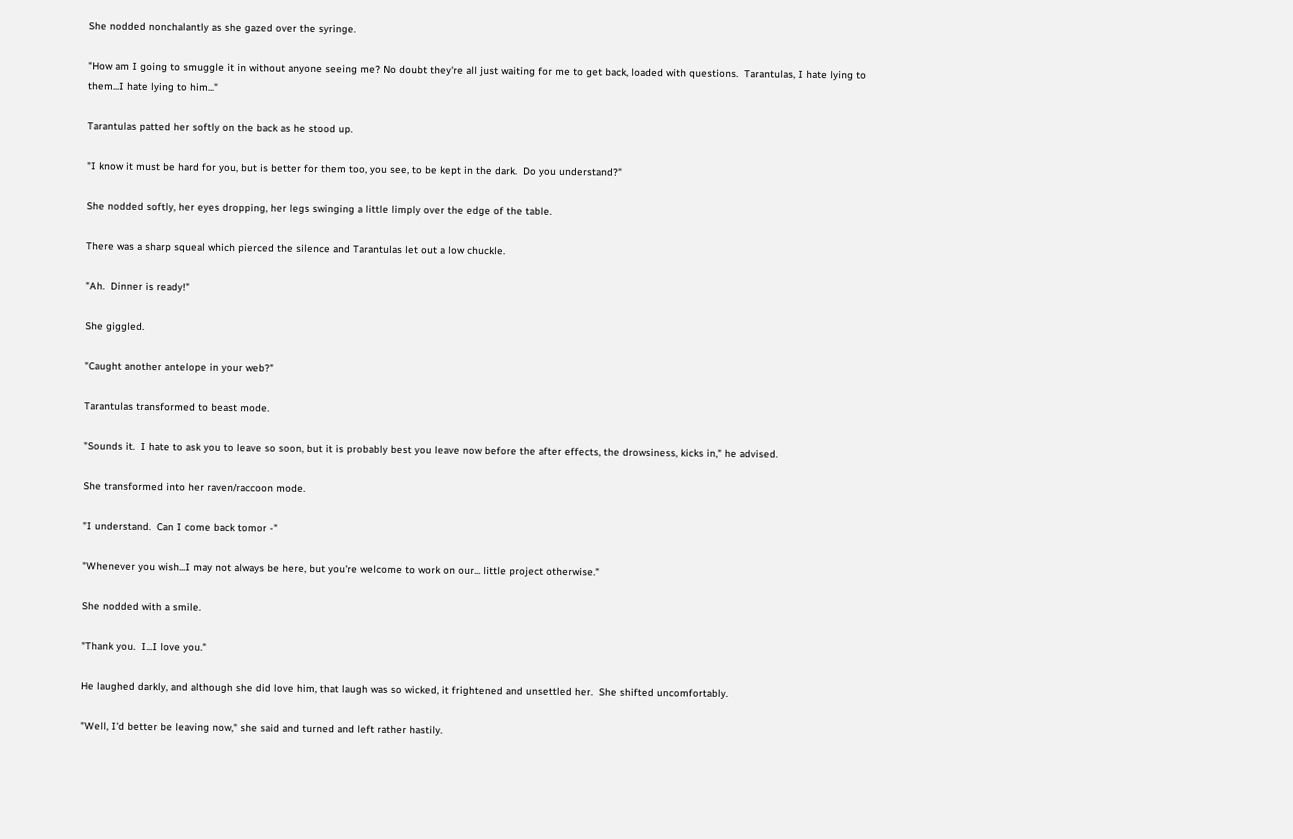She nodded nonchalantly as she gazed over the syringe.

"How am I going to smuggle it in without anyone seeing me? No doubt they're all just waiting for me to get back, loaded with questions.  Tarantulas, I hate lying to them...I hate lying to him..."

Tarantulas patted her softly on the back as he stood up.

"I know it must be hard for you, but is better for them too, you see, to be kept in the dark.  Do you understand?"

She nodded softly, her eyes dropping, her legs swinging a little limply over the edge of the table.

There was a sharp squeal which pierced the silence and Tarantulas let out a low chuckle.

"Ah.  Dinner is ready!"

She giggled.

"Caught another antelope in your web?"

Tarantulas transformed to beast mode.

"Sounds it.  I hate to ask you to leave so soon, but it is probably best you leave now before the after effects, the drowsiness, kicks in," he advised.

She transformed into her raven/raccoon mode.

"I understand.  Can I come back tomor -"

"Whenever you wish...I may not always be here, but you're welcome to work on our... little project otherwise."

She nodded with a smile.

"Thank you.  I...I love you."

He laughed darkly, and although she did love him, that laugh was so wicked, it frightened and unsettled her.  She shifted uncomfortably.

"Well, I'd better be leaving now," she said and turned and left rather hastily.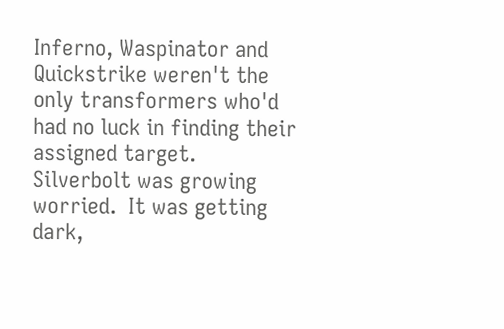Inferno, Waspinator and Quickstrike weren't the only transformers who'd had no luck in finding their assigned target.  Silverbolt was growing worried.  It was getting dark,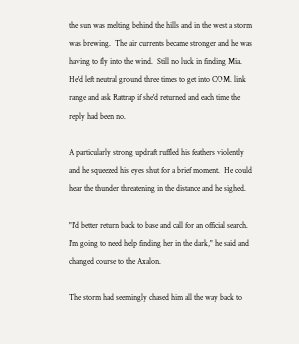the sun was melting behind the hills and in the west a storm was brewing.  The air currents became stronger and he was having to fly into the wind.  Still no luck in finding Mia.  He'd left neutral ground three times to get into COM. link range and ask Rattrap if she'd returned and each time the reply had been no.

A particularly strong updraft ruffled his feathers violently and he squeezed his eyes shut for a brief moment.  He could hear the thunder threatening in the distance and he sighed.

"I'd better return back to base and call for an official search.  I'm going to need help finding her in the dark," he said and changed course to the Axalon.

The storm had seemingly chased him all the way back to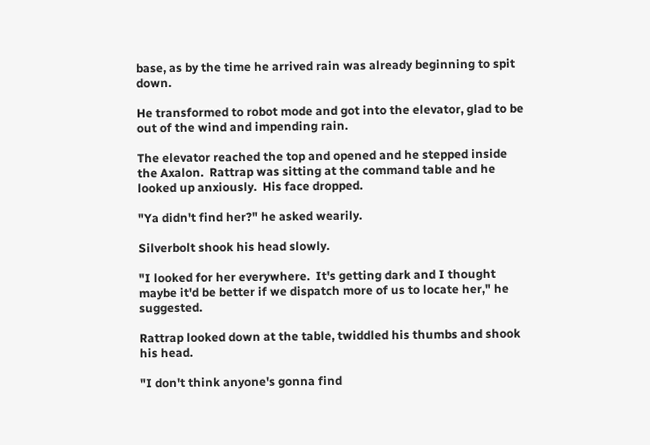base, as by the time he arrived rain was already beginning to spit down.

He transformed to robot mode and got into the elevator, glad to be out of the wind and impending rain.

The elevator reached the top and opened and he stepped inside the Axalon.  Rattrap was sitting at the command table and he looked up anxiously.  His face dropped.

"Ya didn't find her?" he asked wearily.

Silverbolt shook his head slowly.

"I looked for her everywhere.  It's getting dark and I thought maybe it'd be better if we dispatch more of us to locate her," he suggested.

Rattrap looked down at the table, twiddled his thumbs and shook his head.

"I don't think anyone's gonna find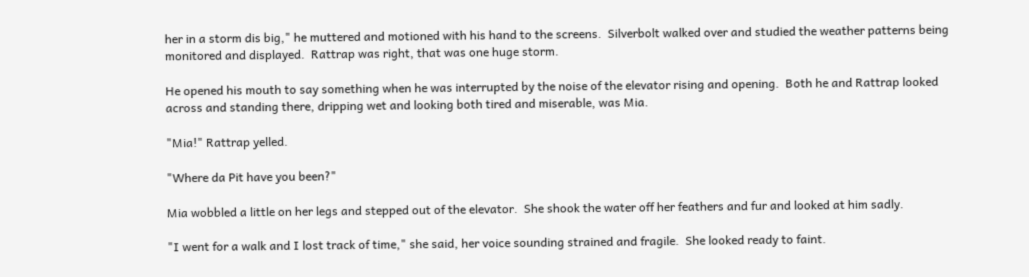her in a storm dis big," he muttered and motioned with his hand to the screens.  Silverbolt walked over and studied the weather patterns being monitored and displayed.  Rattrap was right, that was one huge storm.

He opened his mouth to say something when he was interrupted by the noise of the elevator rising and opening.  Both he and Rattrap looked across and standing there, dripping wet and looking both tired and miserable, was Mia.

"Mia!" Rattrap yelled.

"Where da Pit have you been?"

Mia wobbled a little on her legs and stepped out of the elevator.  She shook the water off her feathers and fur and looked at him sadly.

"I went for a walk and I lost track of time," she said, her voice sounding strained and fragile.  She looked ready to faint.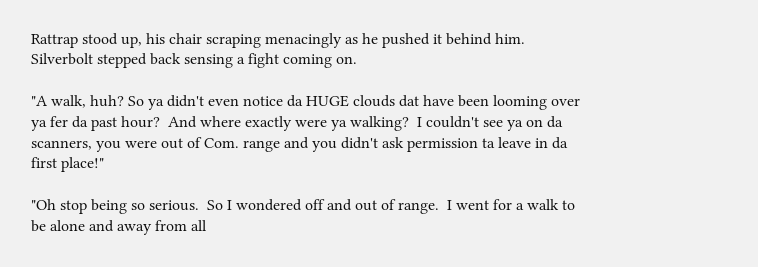Rattrap stood up, his chair scraping menacingly as he pushed it behind him. Silverbolt stepped back sensing a fight coming on.

"A walk, huh? So ya didn't even notice da HUGE clouds dat have been looming over ya fer da past hour?  And where exactly were ya walking?  I couldn't see ya on da scanners, you were out of Com. range and you didn't ask permission ta leave in da first place!"

"Oh stop being so serious.  So I wondered off and out of range.  I went for a walk to be alone and away from all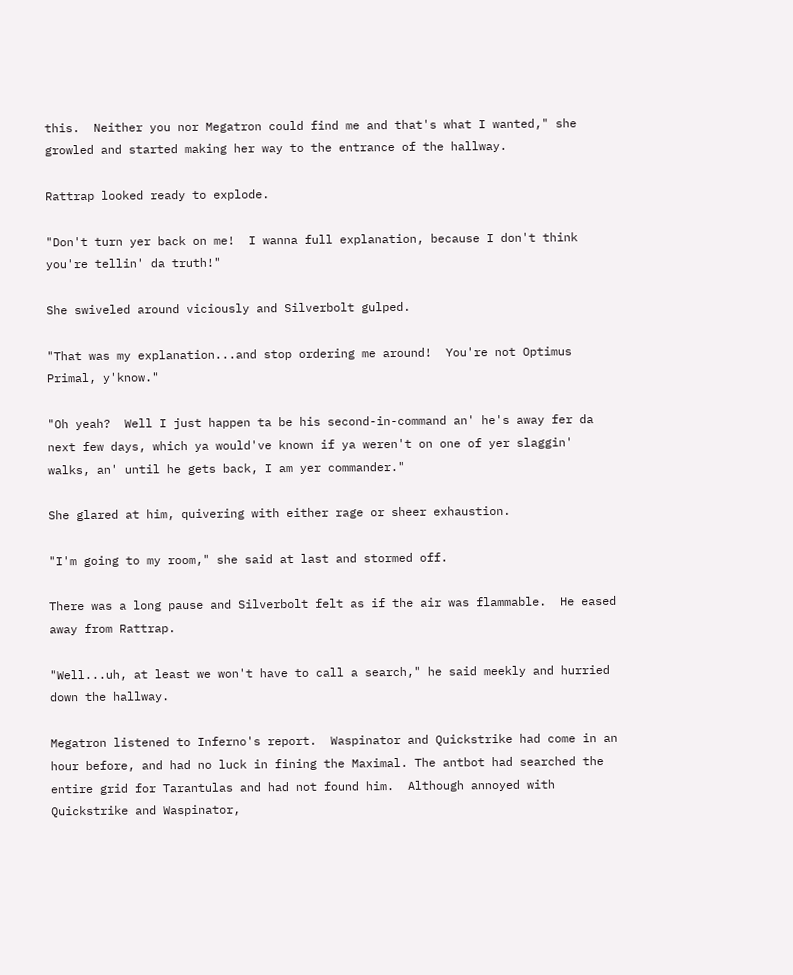this.  Neither you nor Megatron could find me and that's what I wanted," she growled and started making her way to the entrance of the hallway.

Rattrap looked ready to explode.

"Don't turn yer back on me!  I wanna full explanation, because I don't think you're tellin' da truth!"

She swiveled around viciously and Silverbolt gulped.

"That was my explanation...and stop ordering me around!  You're not Optimus Primal, y'know."

"Oh yeah?  Well I just happen ta be his second-in-command an' he's away fer da next few days, which ya would've known if ya weren't on one of yer slaggin' walks, an' until he gets back, I am yer commander."

She glared at him, quivering with either rage or sheer exhaustion.

"I'm going to my room," she said at last and stormed off.

There was a long pause and Silverbolt felt as if the air was flammable.  He eased away from Rattrap.

"Well...uh, at least we won't have to call a search," he said meekly and hurried down the hallway.

Megatron listened to Inferno's report.  Waspinator and Quickstrike had come in an hour before, and had no luck in fining the Maximal. The antbot had searched the entire grid for Tarantulas and had not found him.  Although annoyed with Quickstrike and Waspinator,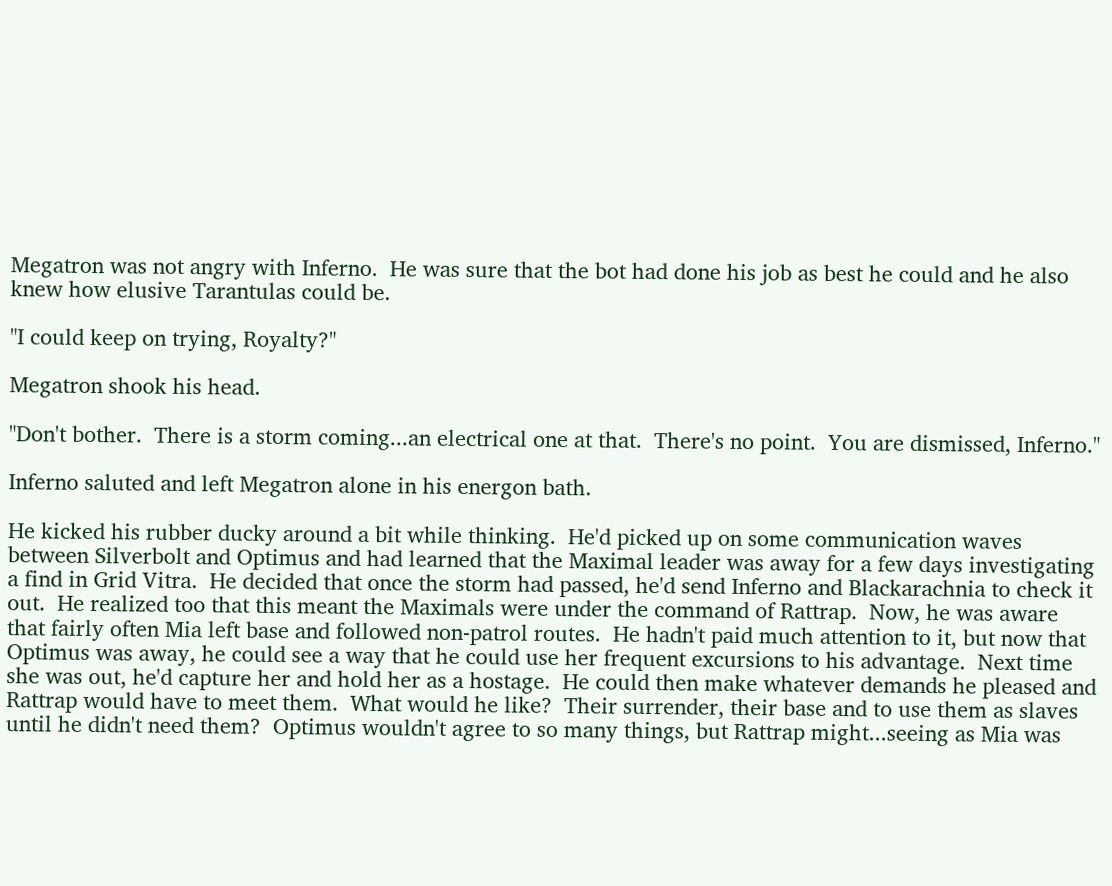Megatron was not angry with Inferno.  He was sure that the bot had done his job as best he could and he also knew how elusive Tarantulas could be.

"I could keep on trying, Royalty?"

Megatron shook his head.

"Don't bother.  There is a storm coming...an electrical one at that.  There's no point.  You are dismissed, Inferno."

Inferno saluted and left Megatron alone in his energon bath.

He kicked his rubber ducky around a bit while thinking.  He'd picked up on some communication waves between Silverbolt and Optimus and had learned that the Maximal leader was away for a few days investigating a find in Grid Vitra.  He decided that once the storm had passed, he'd send Inferno and Blackarachnia to check it out.  He realized too that this meant the Maximals were under the command of Rattrap.  Now, he was aware that fairly often Mia left base and followed non-patrol routes.  He hadn't paid much attention to it, but now that Optimus was away, he could see a way that he could use her frequent excursions to his advantage.  Next time she was out, he'd capture her and hold her as a hostage.  He could then make whatever demands he pleased and Rattrap would have to meet them.  What would he like?  Their surrender, their base and to use them as slaves until he didn't need them?  Optimus wouldn't agree to so many things, but Rattrap might...seeing as Mia was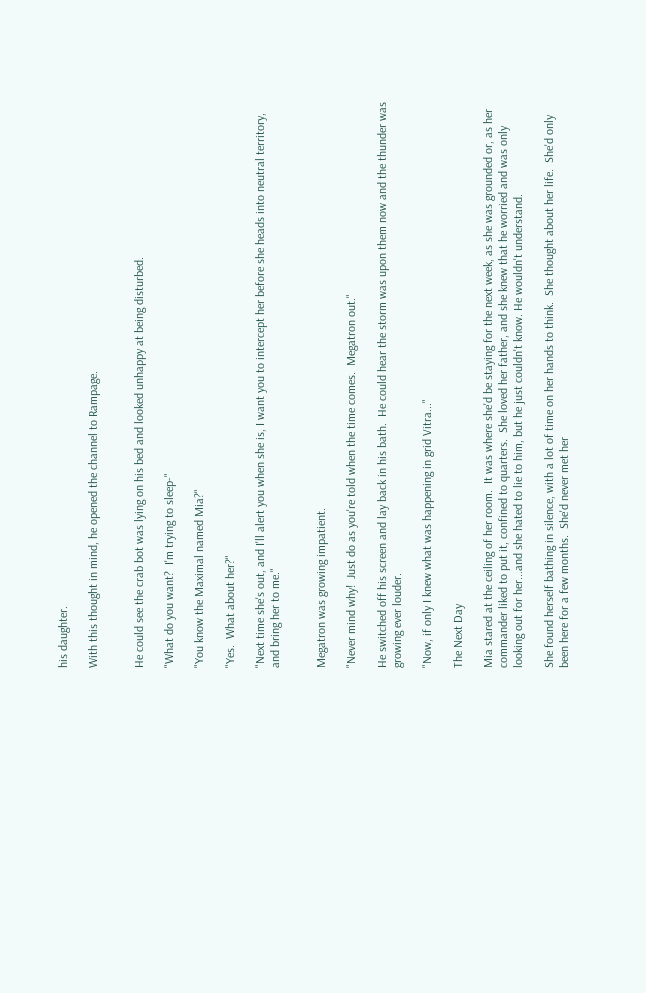his daughter.

With this thought in mind, he opened the channel to Rampage.


He could see the crab bot was lying on his bed and looked unhappy at being disturbed.

"What do you want?  I'm trying to sleep-"

"You know the Maximal named Mia?"

"Yes.  What about her?"

"Next time she's out, and I'll alert you when she is, I want you to intercept her before she heads into neutral territory, and bring her to me."


Megatron was growing impatient.

"Never mind why!  Just do as you're told when the time comes.  Megatron out."

He switched off his screen and lay back in his bath.  He could hear the storm was upon them now and the thunder was growing ever louder.

"Now, if only I knew what was happening in grid Vitra..."

The Next Day

Mia stared at the ceiling of her room.  It was where she'd be staying for the next week, as she was grounded or, as her commander liked to put it, confined to quarters.  She loved her father, and she knew that he worried and was only looking out for her...and she hated to lie to him, but he just couldn't know. He wouldn't understand.

She found herself bathing in silence, with a lot of time on her hands to think.  She thought about her life.  She'd only been here for a few months.  She'd never met her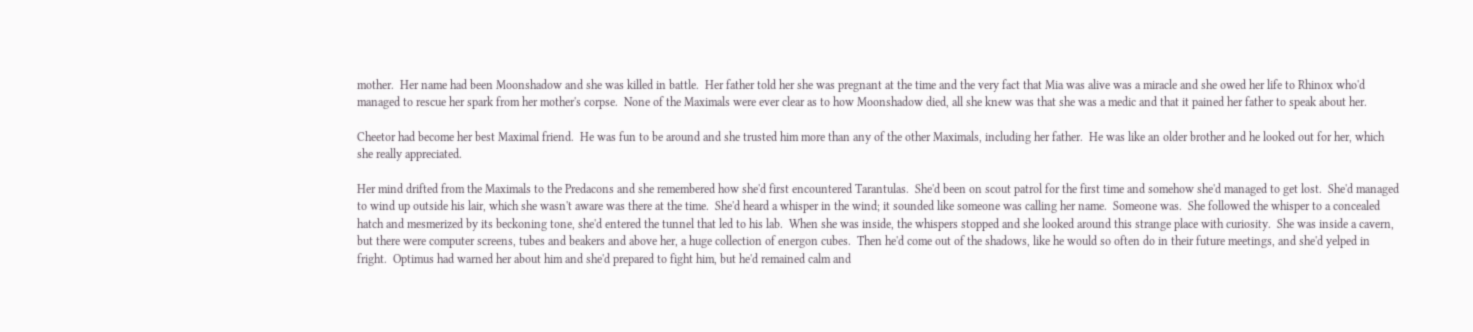mother.  Her name had been Moonshadow and she was killed in battle.  Her father told her she was pregnant at the time and the very fact that Mia was alive was a miracle and she owed her life to Rhinox who'd managed to rescue her spark from her mother's corpse.  None of the Maximals were ever clear as to how Moonshadow died, all she knew was that she was a medic and that it pained her father to speak about her.

Cheetor had become her best Maximal friend.  He was fun to be around and she trusted him more than any of the other Maximals, including her father.  He was like an older brother and he looked out for her, which she really appreciated.

Her mind drifted from the Maximals to the Predacons and she remembered how she'd first encountered Tarantulas.  She'd been on scout patrol for the first time and somehow she'd managed to get lost.  She'd managed to wind up outside his lair, which she wasn't aware was there at the time.  She'd heard a whisper in the wind; it sounded like someone was calling her name.  Someone was.  She followed the whisper to a concealed hatch and mesmerized by its beckoning tone, she'd entered the tunnel that led to his lab.  When she was inside, the whispers stopped and she looked around this strange place with curiosity.  She was inside a cavern, but there were computer screens, tubes and beakers and above her, a huge collection of energon cubes.  Then he'd come out of the shadows, like he would so often do in their future meetings, and she'd yelped in fright.  Optimus had warned her about him and she'd prepared to fight him, but he'd remained calm and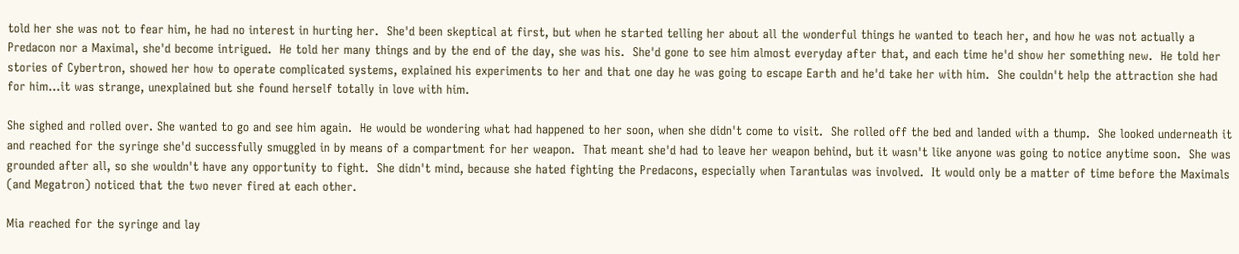told her she was not to fear him, he had no interest in hurting her.  She'd been skeptical at first, but when he started telling her about all the wonderful things he wanted to teach her, and how he was not actually a Predacon nor a Maximal, she'd become intrigued.  He told her many things and by the end of the day, she was his.  She'd gone to see him almost everyday after that, and each time he'd show her something new.  He told her stories of Cybertron, showed her how to operate complicated systems, explained his experiments to her and that one day he was going to escape Earth and he'd take her with him.  She couldn't help the attraction she had for him...it was strange, unexplained but she found herself totally in love with him.

She sighed and rolled over. She wanted to go and see him again.  He would be wondering what had happened to her soon, when she didn't come to visit.  She rolled off the bed and landed with a thump.  She looked underneath it and reached for the syringe she'd successfully smuggled in by means of a compartment for her weapon.  That meant she'd had to leave her weapon behind, but it wasn't like anyone was going to notice anytime soon.  She was grounded after all, so she wouldn't have any opportunity to fight.  She didn't mind, because she hated fighting the Predacons, especially when Tarantulas was involved.  It would only be a matter of time before the Maximals (and Megatron) noticed that the two never fired at each other.

Mia reached for the syringe and lay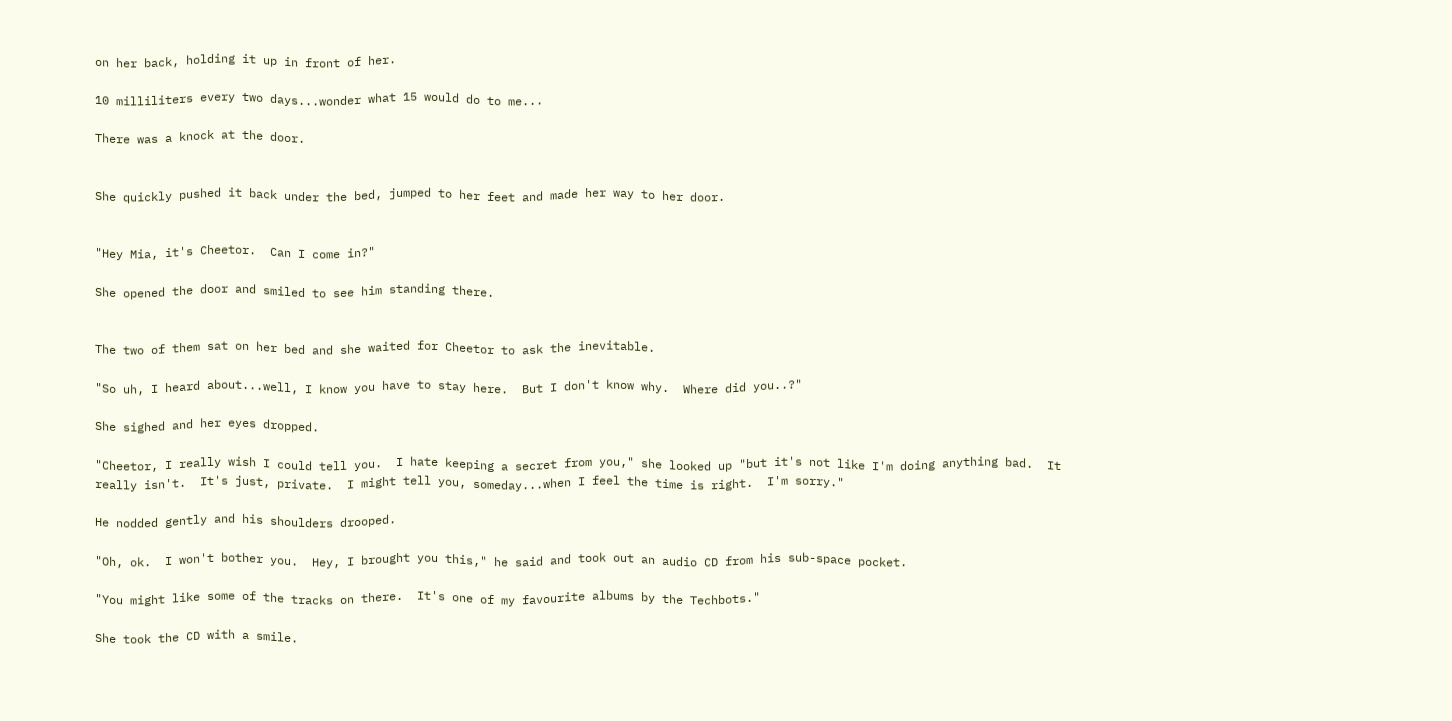on her back, holding it up in front of her.

10 milliliters every two days...wonder what 15 would do to me...

There was a knock at the door.


She quickly pushed it back under the bed, jumped to her feet and made her way to her door.


"Hey Mia, it's Cheetor.  Can I come in?"

She opened the door and smiled to see him standing there.


The two of them sat on her bed and she waited for Cheetor to ask the inevitable.

"So uh, I heard about...well, I know you have to stay here.  But I don't know why.  Where did you..?"

She sighed and her eyes dropped.

"Cheetor, I really wish I could tell you.  I hate keeping a secret from you," she looked up "but it's not like I'm doing anything bad.  It really isn't.  It's just, private.  I might tell you, someday...when I feel the time is right.  I'm sorry."

He nodded gently and his shoulders drooped.

"Oh, ok.  I won't bother you.  Hey, I brought you this," he said and took out an audio CD from his sub-space pocket.

"You might like some of the tracks on there.  It's one of my favourite albums by the Techbots."

She took the CD with a smile.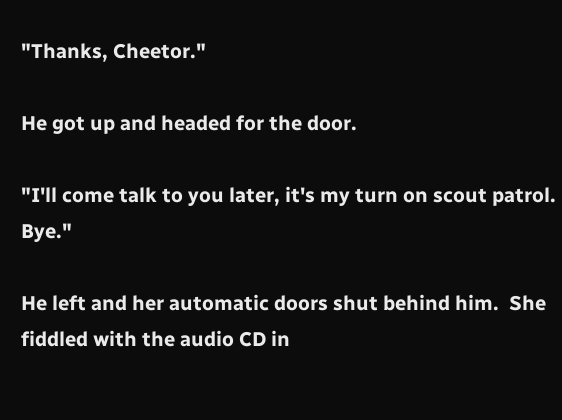"Thanks, Cheetor."

He got up and headed for the door.

"I'll come talk to you later, it's my turn on scout patrol.  Bye."

He left and her automatic doors shut behind him.  She fiddled with the audio CD in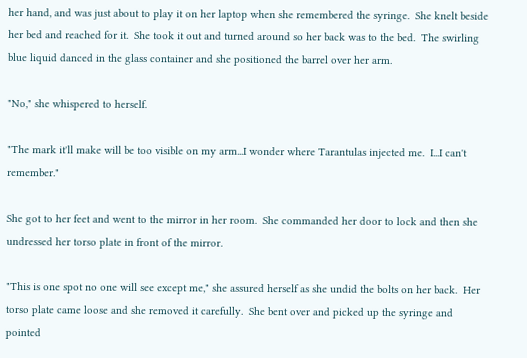her hand, and was just about to play it on her laptop when she remembered the syringe.  She knelt beside her bed and reached for it.  She took it out and turned around so her back was to the bed.  The swirling blue liquid danced in the glass container and she positioned the barrel over her arm.

"No," she whispered to herself.

"The mark it'll make will be too visible on my arm...I wonder where Tarantulas injected me.  I...I can't remember."

She got to her feet and went to the mirror in her room.  She commanded her door to lock and then she undressed her torso plate in front of the mirror.

"This is one spot no one will see except me," she assured herself as she undid the bolts on her back.  Her torso plate came loose and she removed it carefully.  She bent over and picked up the syringe and pointed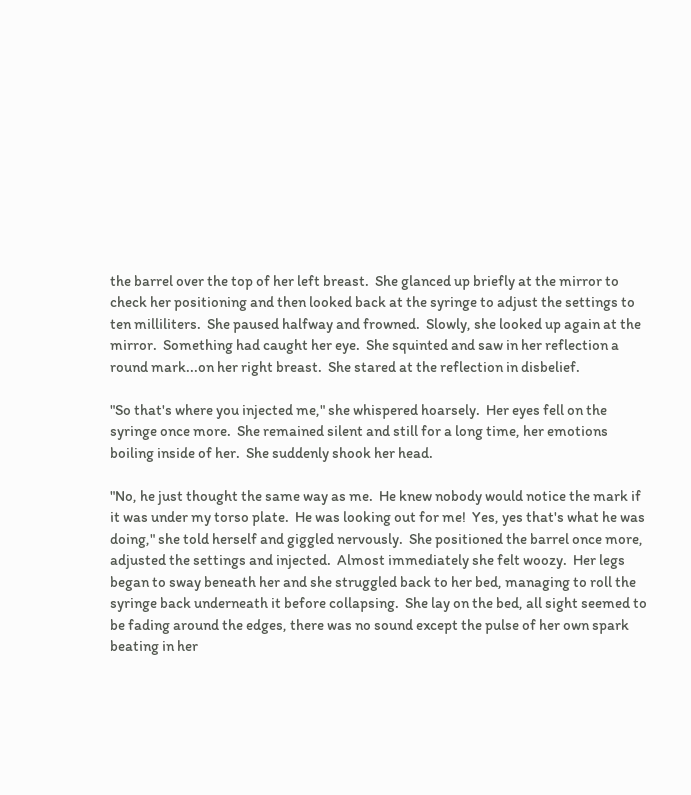the barrel over the top of her left breast.  She glanced up briefly at the mirror to check her positioning and then looked back at the syringe to adjust the settings to ten milliliters.  She paused halfway and frowned.  Slowly, she looked up again at the mirror.  Something had caught her eye.  She squinted and saw in her reflection a round mark...on her right breast.  She stared at the reflection in disbelief.

"So that's where you injected me," she whispered hoarsely.  Her eyes fell on the syringe once more.  She remained silent and still for a long time, her emotions boiling inside of her.  She suddenly shook her head.

"No, he just thought the same way as me.  He knew nobody would notice the mark if it was under my torso plate.  He was looking out for me!  Yes, yes that's what he was doing," she told herself and giggled nervously.  She positioned the barrel once more, adjusted the settings and injected.  Almost immediately she felt woozy.  Her legs began to sway beneath her and she struggled back to her bed, managing to roll the syringe back underneath it before collapsing.  She lay on the bed, all sight seemed to be fading around the edges, there was no sound except the pulse of her own spark beating in her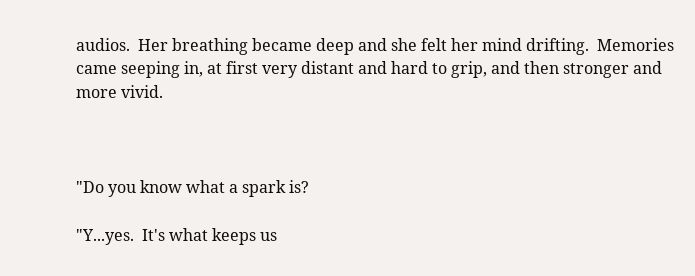audios.  Her breathing became deep and she felt her mind drifting.  Memories came seeping in, at first very distant and hard to grip, and then stronger and more vivid.



"Do you know what a spark is?

"Y...yes.  It's what keeps us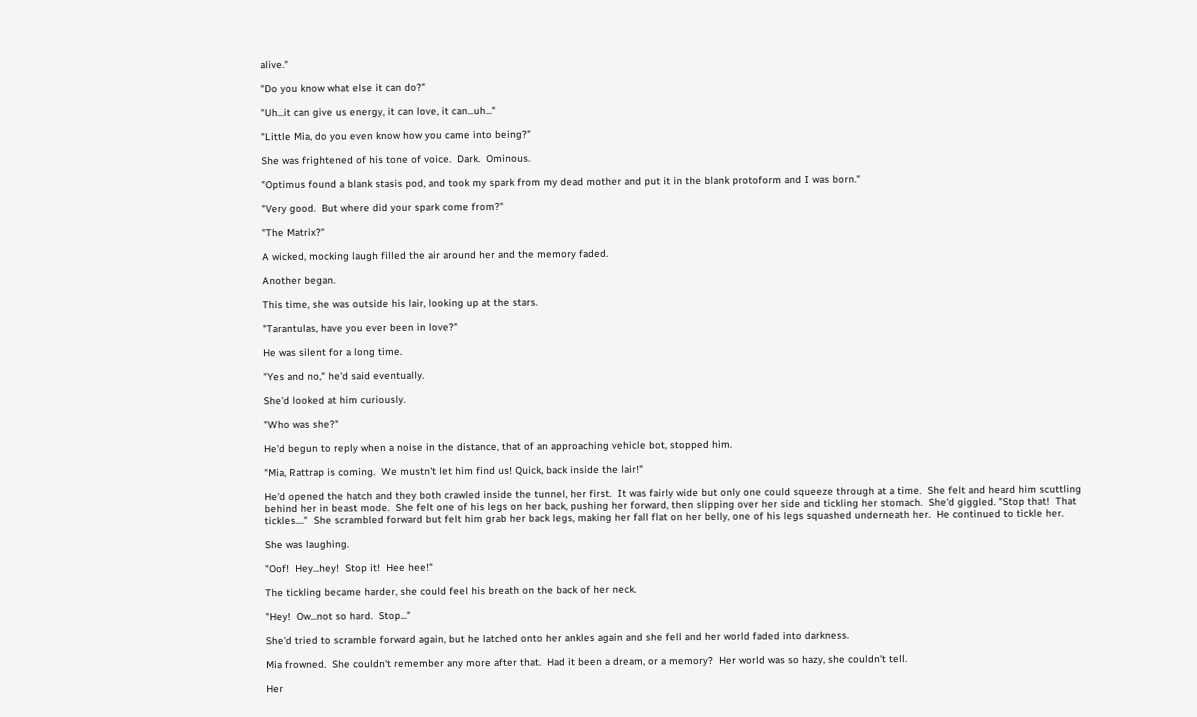alive."

"Do you know what else it can do?"

"Uh...it can give us energy, it can love, it can...uh..."

"Little Mia, do you even know how you came into being?"

She was frightened of his tone of voice.  Dark.  Ominous.

"Optimus found a blank stasis pod, and took my spark from my dead mother and put it in the blank protoform and I was born."

"Very good.  But where did your spark come from?"

"The Matrix?"

A wicked, mocking laugh filled the air around her and the memory faded.

Another began.

This time, she was outside his lair, looking up at the stars.

"Tarantulas, have you ever been in love?"

He was silent for a long time.

"Yes and no," he'd said eventually.

She'd looked at him curiously.

"Who was she?"

He'd begun to reply when a noise in the distance, that of an approaching vehicle bot, stopped him.

"Mia, Rattrap is coming.  We mustn't let him find us! Quick, back inside the lair!"

He'd opened the hatch and they both crawled inside the tunnel, her first.  It was fairly wide but only one could squeeze through at a time.  She felt and heard him scuttling behind her in beast mode.  She felt one of his legs on her back, pushing her forward, then slipping over her side and tickling her stomach.  She'd giggled. "Stop that!  That tickles...."  She scrambled forward but felt him grab her back legs, making her fall flat on her belly, one of his legs squashed underneath her.  He continued to tickle her.

She was laughing.

"Oof!  Hey...hey!  Stop it!  Hee hee!"

The tickling became harder, she could feel his breath on the back of her neck.

"Hey!  Ow...not so hard.  Stop..."

She'd tried to scramble forward again, but he latched onto her ankles again and she fell and her world faded into darkness.

Mia frowned.  She couldn't remember any more after that.  Had it been a dream, or a memory?  Her world was so hazy, she couldn't tell.

Her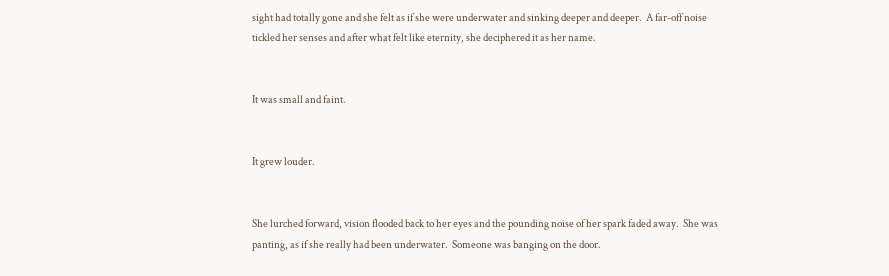sight had totally gone and she felt as if she were underwater and sinking deeper and deeper.  A far-off noise tickled her senses and after what felt like eternity, she deciphered it as her name.


It was small and faint.


It grew louder.


She lurched forward, vision flooded back to her eyes and the pounding noise of her spark faded away.  She was panting, as if she really had been underwater.  Someone was banging on the door.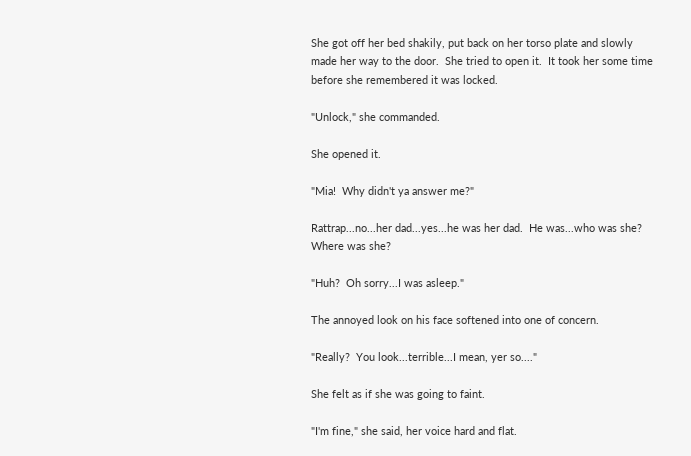She got off her bed shakily, put back on her torso plate and slowly made her way to the door.  She tried to open it.  It took her some time before she remembered it was locked.

"Unlock," she commanded.

She opened it.

"Mia!  Why didn't ya answer me?"

Rattrap...no...her dad...yes...he was her dad.  He was...who was she?  Where was she?

"Huh?  Oh sorry...I was asleep."

The annoyed look on his face softened into one of concern.

"Really?  You look...terrible...I mean, yer so...."

She felt as if she was going to faint.

"I'm fine," she said, her voice hard and flat.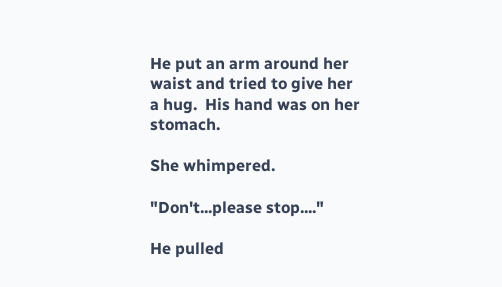He put an arm around her waist and tried to give her a hug.  His hand was on her stomach.

She whimpered.

"Don't...please stop...."

He pulled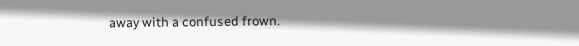away with a confused frown.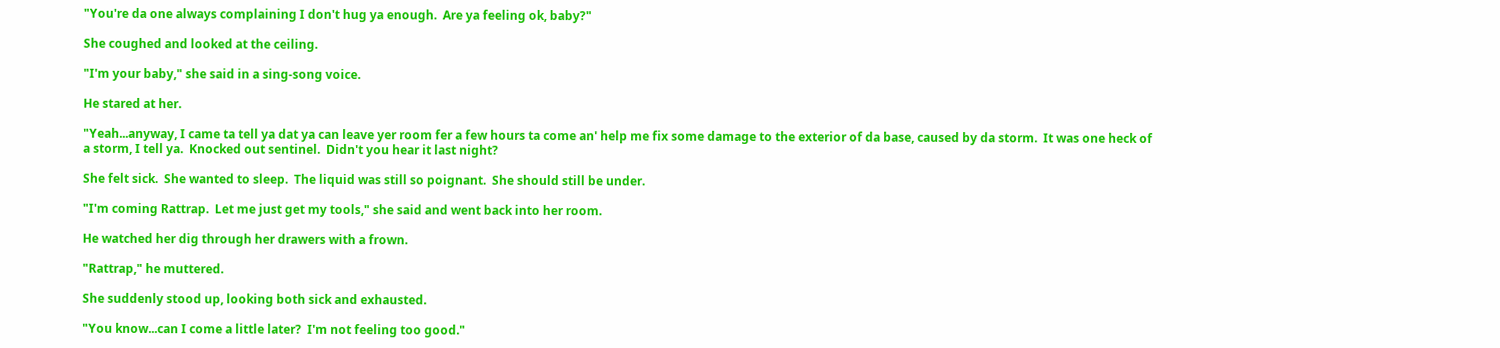"You're da one always complaining I don't hug ya enough.  Are ya feeling ok, baby?"

She coughed and looked at the ceiling.

"I'm your baby," she said in a sing-song voice.

He stared at her.

"Yeah...anyway, I came ta tell ya dat ya can leave yer room fer a few hours ta come an' help me fix some damage to the exterior of da base, caused by da storm.  It was one heck of a storm, I tell ya.  Knocked out sentinel.  Didn't you hear it last night?

She felt sick.  She wanted to sleep.  The liquid was still so poignant.  She should still be under.

"I'm coming Rattrap.  Let me just get my tools," she said and went back into her room.

He watched her dig through her drawers with a frown.

"Rattrap," he muttered.

She suddenly stood up, looking both sick and exhausted.

"You know...can I come a little later?  I'm not feeling too good."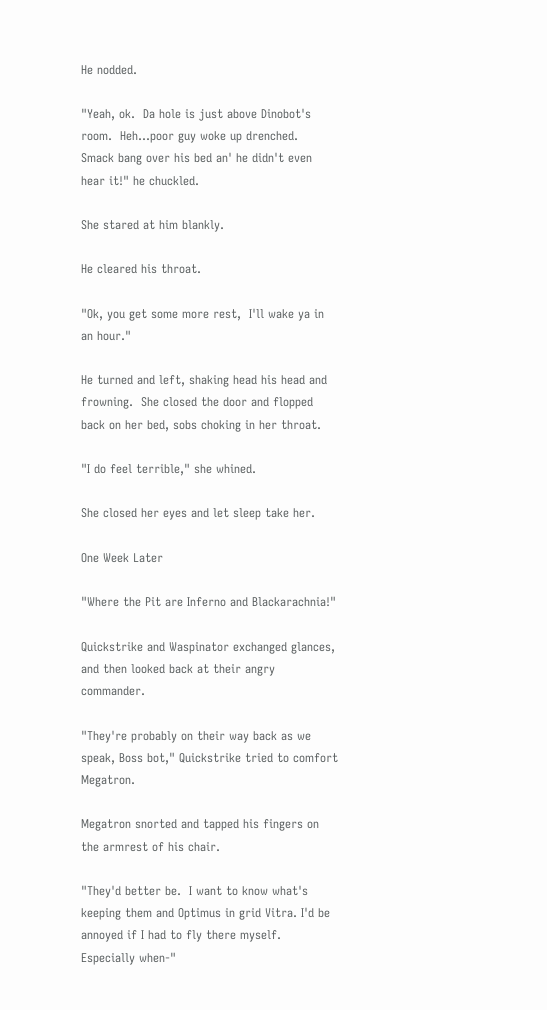He nodded.

"Yeah, ok.  Da hole is just above Dinobot's room.  Heh...poor guy woke up drenched.  Smack bang over his bed an' he didn't even hear it!" he chuckled.

She stared at him blankly.

He cleared his throat.

"Ok, you get some more rest,  I'll wake ya in an hour."

He turned and left, shaking head his head and frowning.  She closed the door and flopped back on her bed, sobs choking in her throat.

"I do feel terrible," she whined.

She closed her eyes and let sleep take her.

One Week Later

"Where the Pit are Inferno and Blackarachnia!"

Quickstrike and Waspinator exchanged glances, and then looked back at their angry commander.

"They're probably on their way back as we speak, Boss bot," Quickstrike tried to comfort Megatron.

Megatron snorted and tapped his fingers on the armrest of his chair.

"They'd better be.  I want to know what's keeping them and Optimus in grid Vitra. I'd be annoyed if I had to fly there myself.  Especially when-"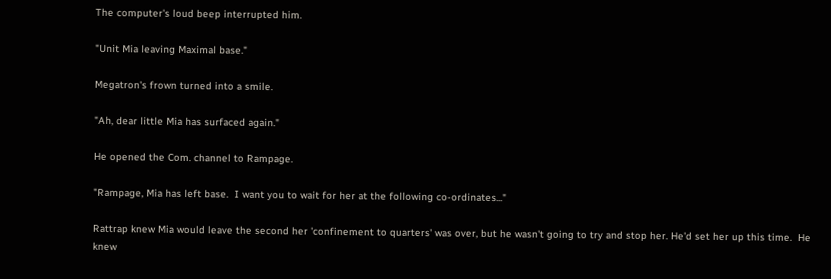The computer's loud beep interrupted him.

"Unit Mia leaving Maximal base."

Megatron's frown turned into a smile.

"Ah, dear little Mia has surfaced again."

He opened the Com. channel to Rampage.

"Rampage, Mia has left base.  I want you to wait for her at the following co-ordinates..."

Rattrap knew Mia would leave the second her 'confinement to quarters' was over, but he wasn't going to try and stop her. He'd set her up this time.  He knew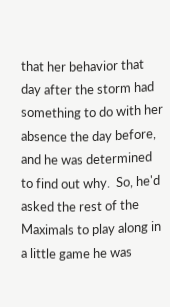that her behavior that day after the storm had something to do with her absence the day before, and he was determined to find out why.  So, he'd asked the rest of the Maximals to play along in a little game he was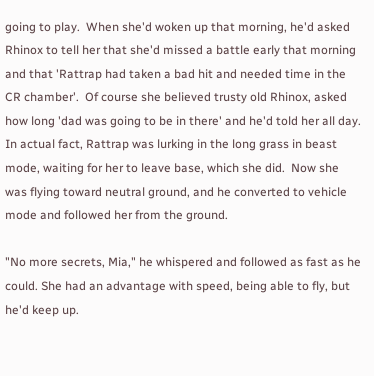going to play.  When she'd woken up that morning, he'd asked Rhinox to tell her that she'd missed a battle early that morning and that 'Rattrap had taken a bad hit and needed time in the CR chamber'.  Of course she believed trusty old Rhinox, asked how long 'dad was going to be in there' and he'd told her all day. In actual fact, Rattrap was lurking in the long grass in beast mode, waiting for her to leave base, which she did.  Now she was flying toward neutral ground, and he converted to vehicle mode and followed her from the ground.

"No more secrets, Mia," he whispered and followed as fast as he could. She had an advantage with speed, being able to fly, but he'd keep up.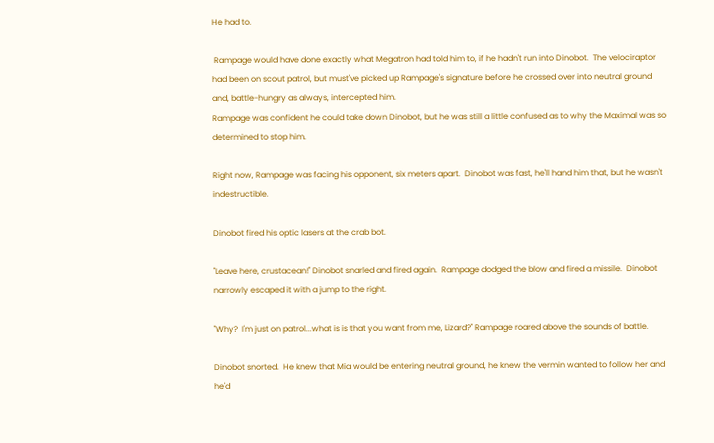He had to.

 Rampage would have done exactly what Megatron had told him to, if he hadn't run into Dinobot.  The velociraptor had been on scout patrol, but must've picked up Rampage's signature before he crossed over into neutral ground and, battle-hungry as always, intercepted him.
Rampage was confident he could take down Dinobot, but he was still a little confused as to why the Maximal was so determined to stop him.

Right now, Rampage was facing his opponent, six meters apart.  Dinobot was fast, he'll hand him that, but he wasn't indestructible.

Dinobot fired his optic lasers at the crab bot.

"Leave here, crustacean!" Dinobot snarled and fired again.  Rampage dodged the blow and fired a missile.  Dinobot narrowly escaped it with a jump to the right.

"Why?  I'm just on patrol...what is is that you want from me, Lizard?" Rampage roared above the sounds of battle.

Dinobot snorted.  He knew that Mia would be entering neutral ground, he knew the vermin wanted to follow her and he'd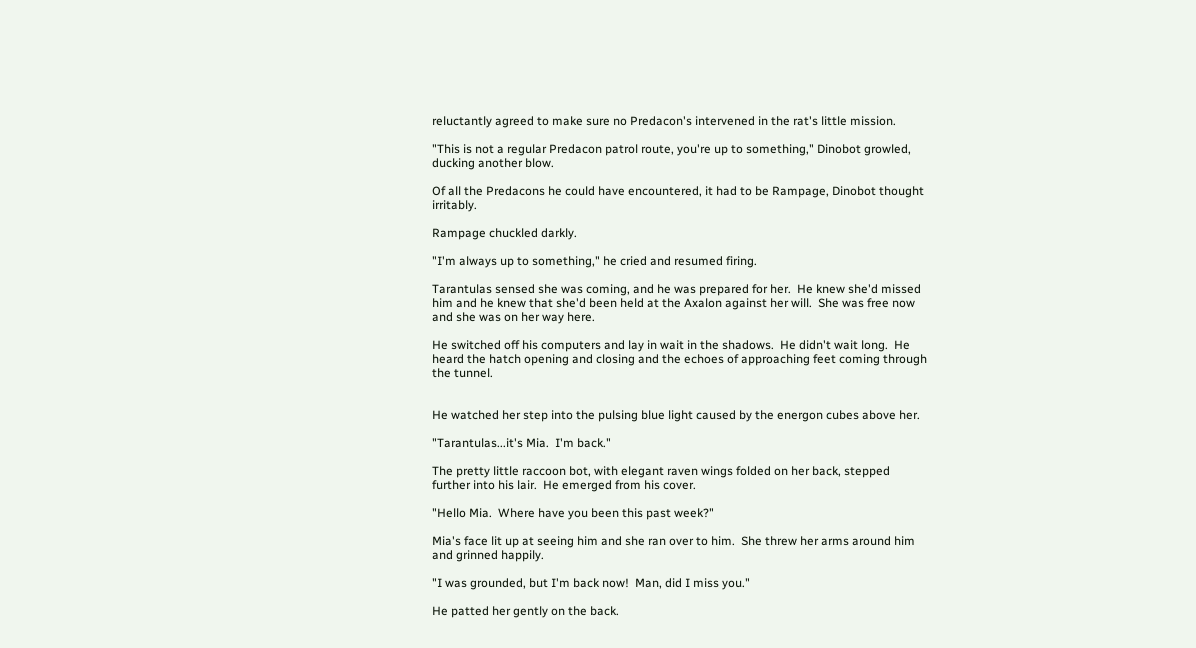reluctantly agreed to make sure no Predacon's intervened in the rat's little mission.

"This is not a regular Predacon patrol route, you're up to something," Dinobot growled, ducking another blow.

Of all the Predacons he could have encountered, it had to be Rampage, Dinobot thought irritably.

Rampage chuckled darkly.

"I'm always up to something," he cried and resumed firing.

Tarantulas sensed she was coming, and he was prepared for her.  He knew she'd missed him and he knew that she'd been held at the Axalon against her will.  She was free now and she was on her way here.

He switched off his computers and lay in wait in the shadows.  He didn't wait long.  He heard the hatch opening and closing and the echoes of approaching feet coming through the tunnel.


He watched her step into the pulsing blue light caused by the energon cubes above her.

"Tarantulas...it's Mia.  I'm back."

The pretty little raccoon bot, with elegant raven wings folded on her back, stepped further into his lair.  He emerged from his cover.

"Hello Mia.  Where have you been this past week?"

Mia's face lit up at seeing him and she ran over to him.  She threw her arms around him and grinned happily.

"I was grounded, but I'm back now!  Man, did I miss you."

He patted her gently on the back.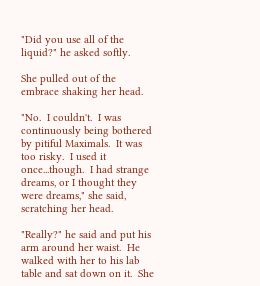"Did you use all of the liquid?" he asked softly.

She pulled out of the embrace shaking her head.

"No.  I couldn't.  I was continuously being bothered by pitiful Maximals.  It was too risky.  I used it once...though.  I had strange dreams, or I thought they were dreams," she said, scratching her head.

"Really?" he said and put his arm around her waist.  He walked with her to his lab table and sat down on it.  She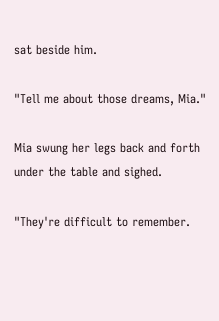sat beside him.

"Tell me about those dreams, Mia."

Mia swung her legs back and forth under the table and sighed.

"They're difficult to remember.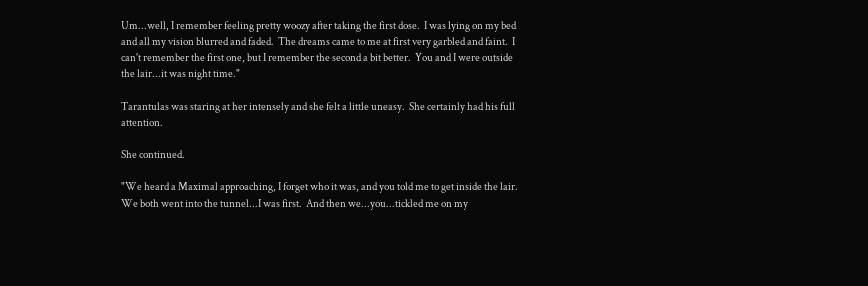Um...well, I remember feeling pretty woozy after taking the first dose.  I was lying on my bed and all my vision blurred and faded.  The dreams came to me at first very garbled and faint.  I can't remember the first one, but I remember the second a bit better.  You and I were outside the lair...it was night time."

Tarantulas was staring at her intensely and she felt a little uneasy.  She certainly had his full attention.

She continued.

"We heard a Maximal approaching, I forget who it was, and you told me to get inside the lair.  We both went into the tunnel...I was first.  And then we...you...tickled me on my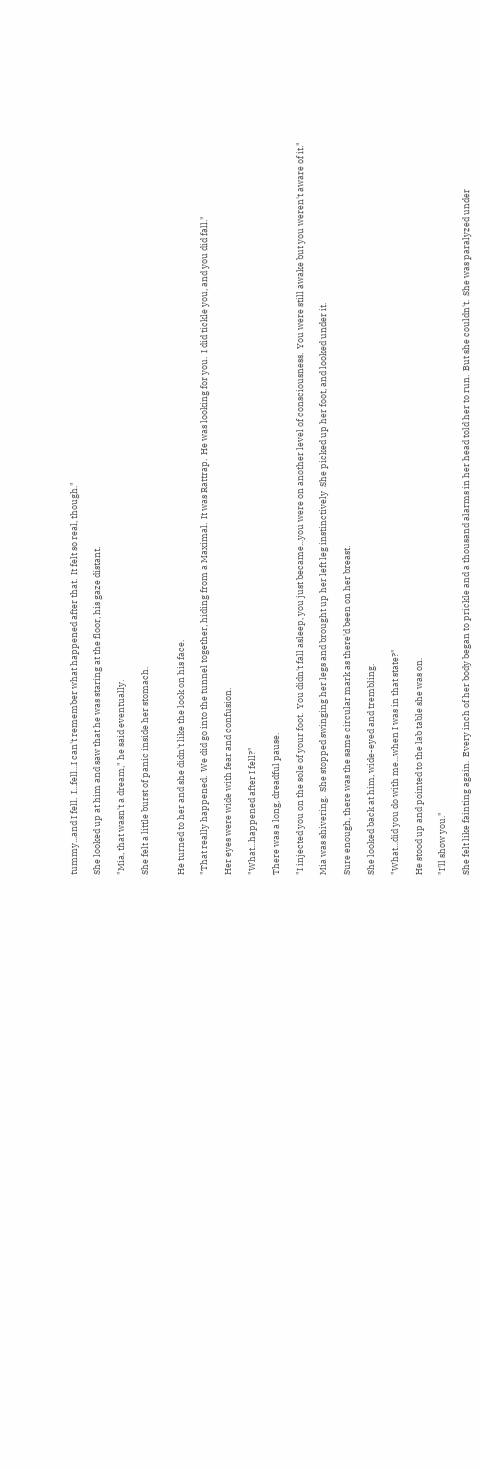tummy...and I fell.  I...fell...I can't remember what happened after that.  It felt so real, though."

She looked up at him and saw that he was staring at the floor, his gaze distant.

"Mia, that wasn't a dream," he said eventually.

She felt a little burst of panic inside her stomach.


He turned to her and she didn't like the look on his face.

"That really happened.  We did go into the tunnel together, hiding from a Maximal.  It was Rattrap.  He was looking for you.  I did tickle you, and you did fall."

Her eyes were wide with fear and confusion.

"What...happened after I fell?"

There was a long, dreadful pause.

"I injected you on the sole of your foot.  You didn't fall asleep, you just became...you were on another level of consciousness.  You were still awake but you weren't aware of it."

Mia was shivering.  She stopped swinging her legs and brought up her left leg instinctively  She picked up her foot, and looked under it.

Sure enough, there was the same circular mark as there'd been on her breast.

She looked back at him, wide-eyed and trembling.

"What...did you do with me...when I was in that state?"

He stood up and pointed to the lab table she was on.

"I'll show you."

She felt like fainting again.  Every inch of her body began to prickle and a thousand alarms in her head told her to run.  But she couldn't.  She was paralyzed under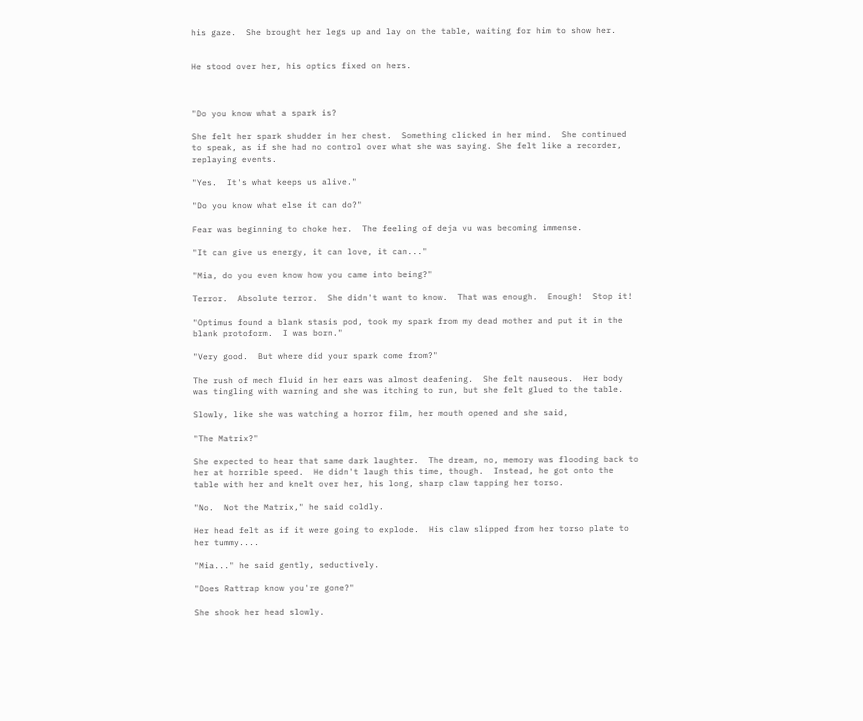his gaze.  She brought her legs up and lay on the table, waiting for him to show her.


He stood over her, his optics fixed on hers.



"Do you know what a spark is?

She felt her spark shudder in her chest.  Something clicked in her mind.  She continued to speak, as if she had no control over what she was saying. She felt like a recorder, replaying events.

"Yes.  It's what keeps us alive."

"Do you know what else it can do?"

Fear was beginning to choke her.  The feeling of deja vu was becoming immense.

"It can give us energy, it can love, it can..."

"Mia, do you even know how you came into being?"

Terror.  Absolute terror.  She didn't want to know.  That was enough.  Enough!  Stop it!

"Optimus found a blank stasis pod, took my spark from my dead mother and put it in the blank protoform.  I was born."

"Very good.  But where did your spark come from?"

The rush of mech fluid in her ears was almost deafening.  She felt nauseous.  Her body was tingling with warning and she was itching to run, but she felt glued to the table.

Slowly, like she was watching a horror film, her mouth opened and she said,

"The Matrix?"

She expected to hear that same dark laughter.  The dream, no, memory was flooding back to her at horrible speed.  He didn't laugh this time, though.  Instead, he got onto the table with her and knelt over her, his long, sharp claw tapping her torso.

"No.  Not the Matrix," he said coldly.

Her head felt as if it were going to explode.  His claw slipped from her torso plate to her tummy....

"Mia..." he said gently, seductively.

"Does Rattrap know you're gone?"

She shook her head slowly.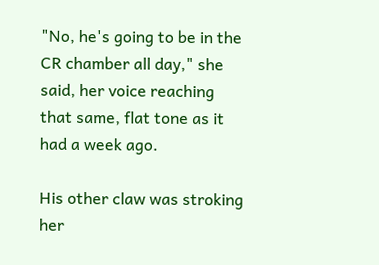"No, he's going to be in the CR chamber all day," she said, her voice reaching that same, flat tone as it had a week ago.

His other claw was stroking her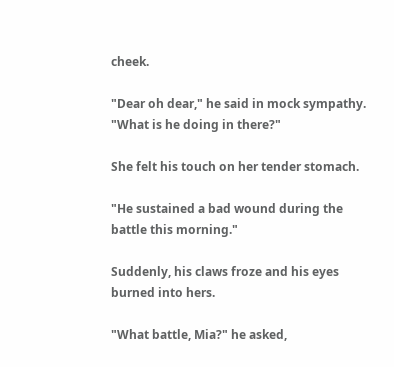cheek.

"Dear oh dear," he said in mock sympathy. "What is he doing in there?"

She felt his touch on her tender stomach.

"He sustained a bad wound during the battle this morning."

Suddenly, his claws froze and his eyes burned into hers.

"What battle, Mia?" he asked,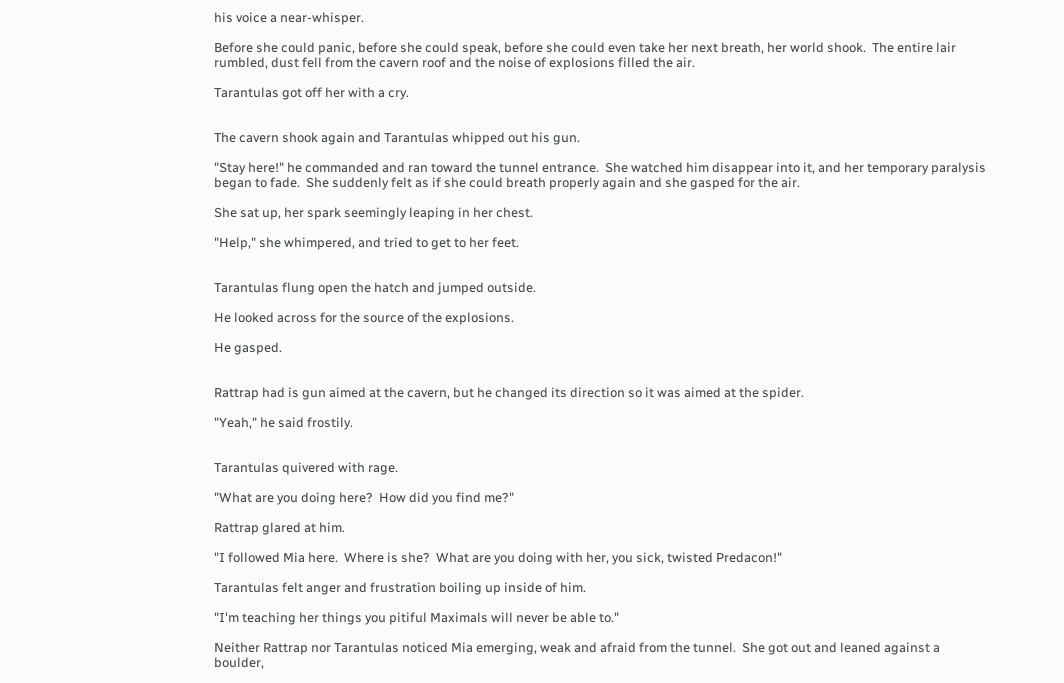his voice a near-whisper.

Before she could panic, before she could speak, before she could even take her next breath, her world shook.  The entire lair rumbled, dust fell from the cavern roof and the noise of explosions filled the air.

Tarantulas got off her with a cry.


The cavern shook again and Tarantulas whipped out his gun.

"Stay here!" he commanded and ran toward the tunnel entrance.  She watched him disappear into it, and her temporary paralysis began to fade.  She suddenly felt as if she could breath properly again and she gasped for the air.

She sat up, her spark seemingly leaping in her chest.

"Help," she whimpered, and tried to get to her feet.


Tarantulas flung open the hatch and jumped outside.

He looked across for the source of the explosions.

He gasped.


Rattrap had is gun aimed at the cavern, but he changed its direction so it was aimed at the spider.

"Yeah," he said frostily.


Tarantulas quivered with rage.

"What are you doing here?  How did you find me?"

Rattrap glared at him.

"I followed Mia here.  Where is she?  What are you doing with her, you sick, twisted Predacon!"

Tarantulas felt anger and frustration boiling up inside of him.

"I'm teaching her things you pitiful Maximals will never be able to."

Neither Rattrap nor Tarantulas noticed Mia emerging, weak and afraid from the tunnel.  She got out and leaned against a boulder,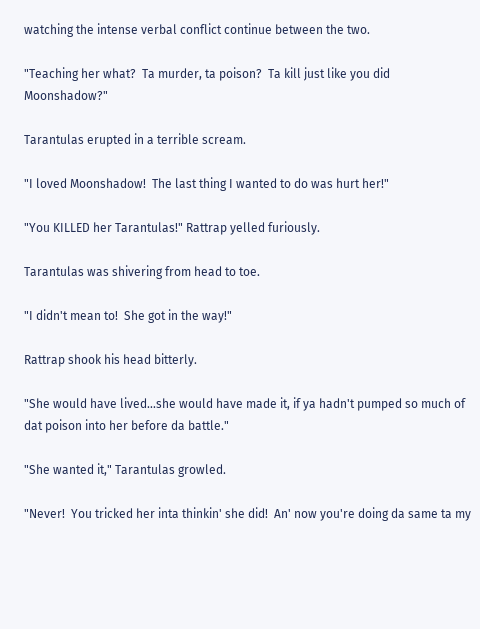watching the intense verbal conflict continue between the two.

"Teaching her what?  Ta murder, ta poison?  Ta kill just like you did Moonshadow?"

Tarantulas erupted in a terrible scream.

"I loved Moonshadow!  The last thing I wanted to do was hurt her!"

"You KILLED her Tarantulas!" Rattrap yelled furiously.

Tarantulas was shivering from head to toe.

"I didn't mean to!  She got in the way!"

Rattrap shook his head bitterly.

"She would have lived...she would have made it, if ya hadn't pumped so much of dat poison into her before da battle."

"She wanted it," Tarantulas growled.

"Never!  You tricked her inta thinkin' she did!  An' now you're doing da same ta my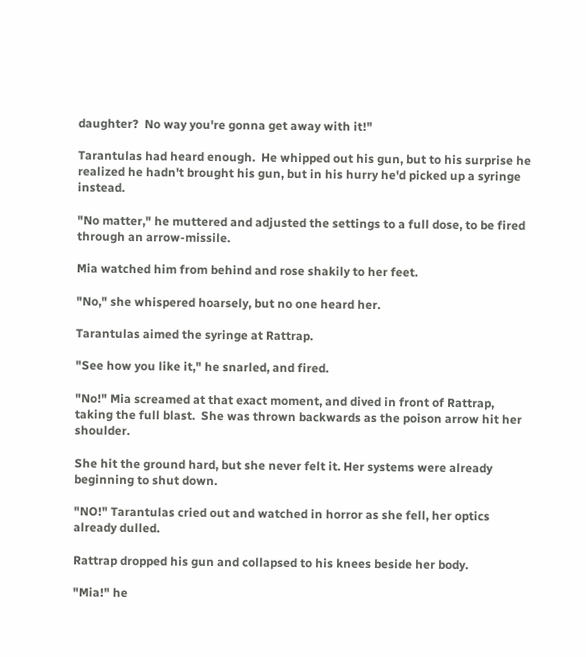daughter?  No way you're gonna get away with it!"

Tarantulas had heard enough.  He whipped out his gun, but to his surprise he realized he hadn't brought his gun, but in his hurry he'd picked up a syringe instead.

"No matter," he muttered and adjusted the settings to a full dose, to be fired through an arrow-missile.

Mia watched him from behind and rose shakily to her feet.

"No," she whispered hoarsely, but no one heard her.

Tarantulas aimed the syringe at Rattrap.

"See how you like it," he snarled, and fired.

"No!" Mia screamed at that exact moment, and dived in front of Rattrap, taking the full blast.  She was thrown backwards as the poison arrow hit her shoulder.

She hit the ground hard, but she never felt it. Her systems were already beginning to shut down.

"NO!" Tarantulas cried out and watched in horror as she fell, her optics already dulled.

Rattrap dropped his gun and collapsed to his knees beside her body.

"Mia!" he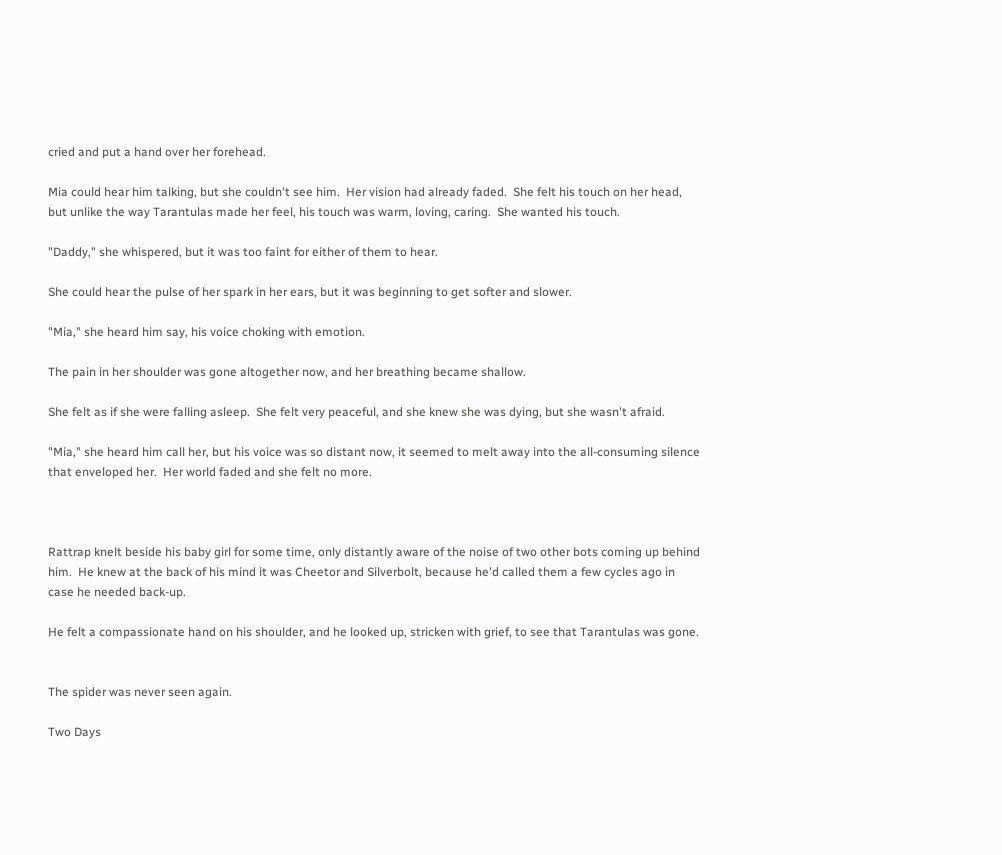cried and put a hand over her forehead.

Mia could hear him talking, but she couldn't see him.  Her vision had already faded.  She felt his touch on her head, but unlike the way Tarantulas made her feel, his touch was warm, loving, caring.  She wanted his touch.

"Daddy," she whispered, but it was too faint for either of them to hear.

She could hear the pulse of her spark in her ears, but it was beginning to get softer and slower.

"Mia," she heard him say, his voice choking with emotion.

The pain in her shoulder was gone altogether now, and her breathing became shallow.

She felt as if she were falling asleep.  She felt very peaceful, and she knew she was dying, but she wasn't afraid.

"Mia," she heard him call her, but his voice was so distant now, it seemed to melt away into the all-consuming silence that enveloped her.  Her world faded and she felt no more.



Rattrap knelt beside his baby girl for some time, only distantly aware of the noise of two other bots coming up behind him.  He knew at the back of his mind it was Cheetor and Silverbolt, because he'd called them a few cycles ago in case he needed back-up.

He felt a compassionate hand on his shoulder, and he looked up, stricken with grief, to see that Tarantulas was gone.


The spider was never seen again.

Two Days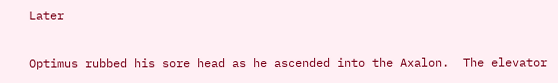Later

Optimus rubbed his sore head as he ascended into the Axalon.  The elevator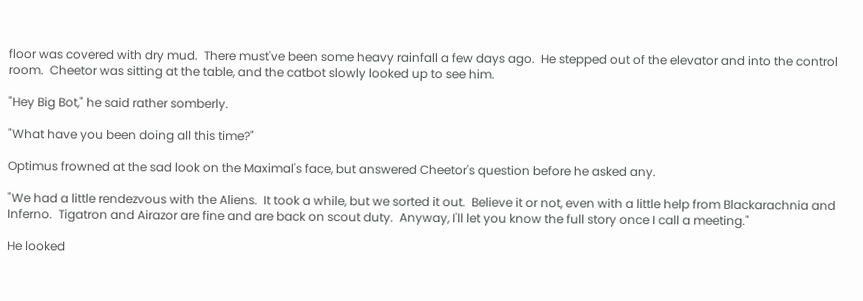floor was covered with dry mud.  There must've been some heavy rainfall a few days ago.  He stepped out of the elevator and into the control room.  Cheetor was sitting at the table, and the catbot slowly looked up to see him.

"Hey Big Bot," he said rather somberly.

"What have you been doing all this time?"

Optimus frowned at the sad look on the Maximal's face, but answered Cheetor's question before he asked any.

"We had a little rendezvous with the Aliens.  It took a while, but we sorted it out.  Believe it or not, even with a little help from Blackarachnia and
Inferno.  Tigatron and Airazor are fine and are back on scout duty.  Anyway, I'll let you know the full story once I call a meeting."

He looked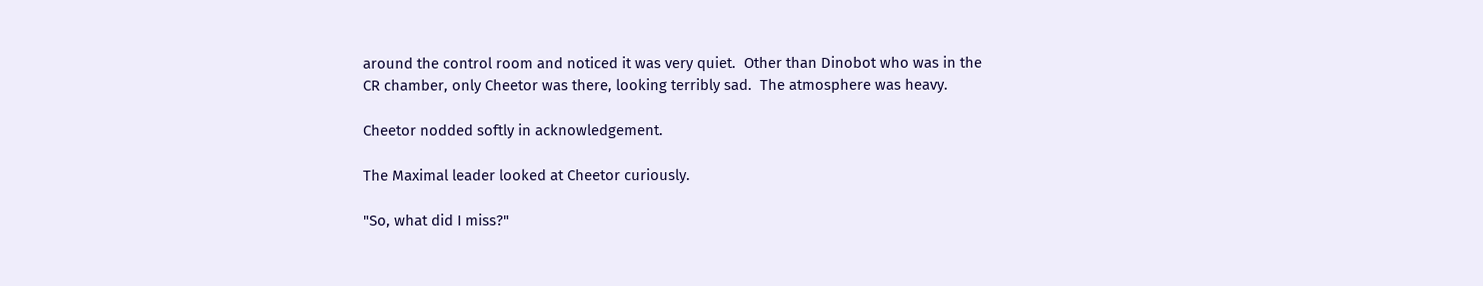around the control room and noticed it was very quiet.  Other than Dinobot who was in the CR chamber, only Cheetor was there, looking terribly sad.  The atmosphere was heavy.

Cheetor nodded softly in acknowledgement.

The Maximal leader looked at Cheetor curiously.

"So, what did I miss?"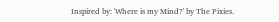Inspired by: 'Where is my Mind?' by The Pixies.